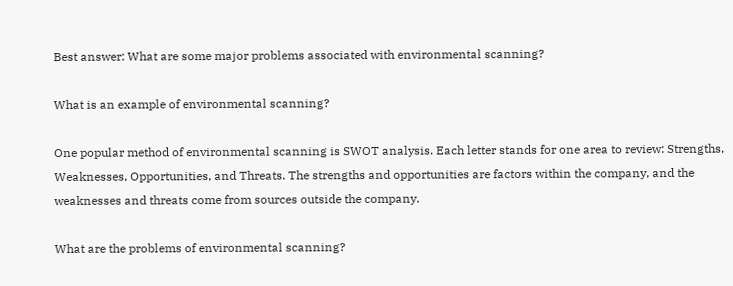Best answer: What are some major problems associated with environmental scanning?

What is an example of environmental scanning?

One popular method of environmental scanning is SWOT analysis. Each letter stands for one area to review: Strengths, Weaknesses, Opportunities, and Threats. The strengths and opportunities are factors within the company, and the weaknesses and threats come from sources outside the company.

What are the problems of environmental scanning?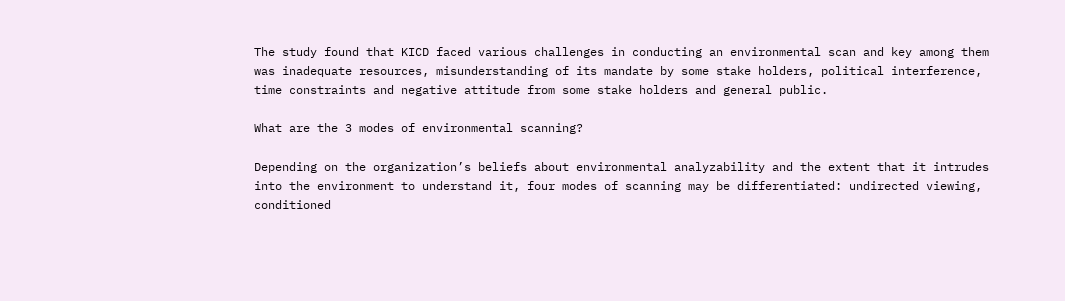The study found that KICD faced various challenges in conducting an environmental scan and key among them was inadequate resources, misunderstanding of its mandate by some stake holders, political interference, time constraints and negative attitude from some stake holders and general public.

What are the 3 modes of environmental scanning?

Depending on the organization’s beliefs about environmental analyzability and the extent that it intrudes into the environment to understand it, four modes of scanning may be differentiated: undirected viewing, conditioned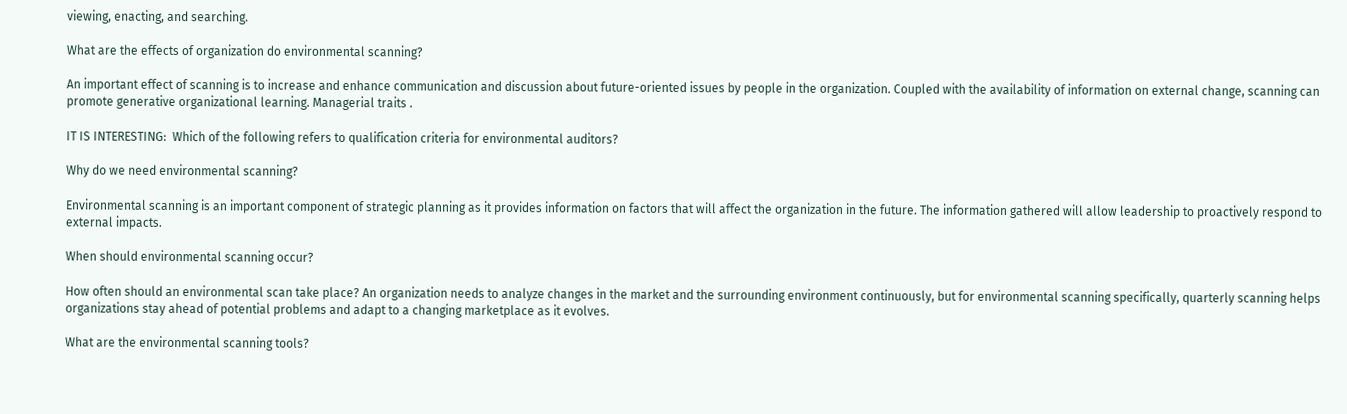viewing, enacting, and searching.

What are the effects of organization do environmental scanning?

An important effect of scanning is to increase and enhance communication and discussion about future-oriented issues by people in the organization. Coupled with the availability of information on external change, scanning can promote generative organizational learning. Managerial traits .

IT IS INTERESTING:  Which of the following refers to qualification criteria for environmental auditors?

Why do we need environmental scanning?

Environmental scanning is an important component of strategic planning as it provides information on factors that will affect the organization in the future. The information gathered will allow leadership to proactively respond to external impacts.

When should environmental scanning occur?

How often should an environmental scan take place? An organization needs to analyze changes in the market and the surrounding environment continuously, but for environmental scanning specifically, quarterly scanning helps organizations stay ahead of potential problems and adapt to a changing marketplace as it evolves.

What are the environmental scanning tools?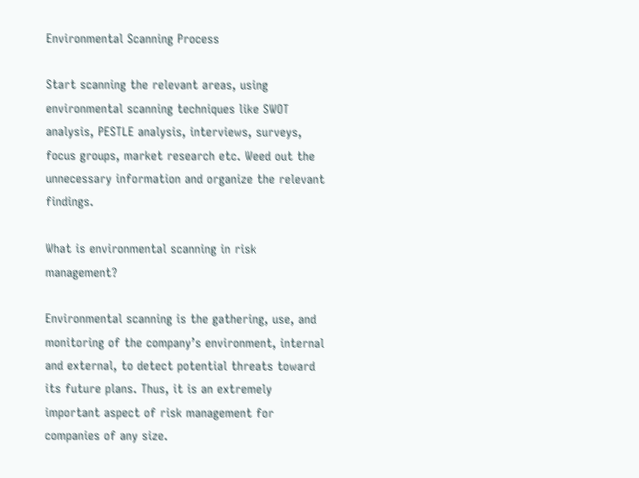Environmental Scanning Process

Start scanning the relevant areas, using environmental scanning techniques like SWOT analysis, PESTLE analysis, interviews, surveys, focus groups, market research etc. Weed out the unnecessary information and organize the relevant findings.

What is environmental scanning in risk management?

Environmental scanning is the gathering, use, and monitoring of the company’s environment, internal and external, to detect potential threats toward its future plans. Thus, it is an extremely important aspect of risk management for companies of any size.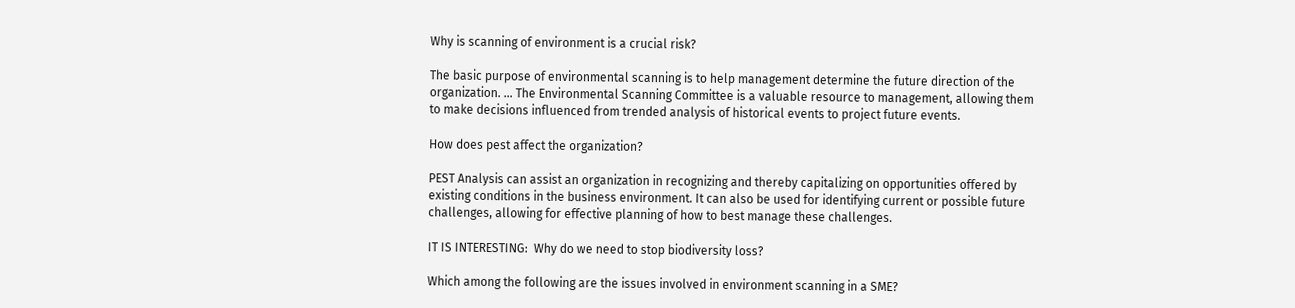Why is scanning of environment is a crucial risk?

The basic purpose of environmental scanning is to help management determine the future direction of the organization. … The Environmental Scanning Committee is a valuable resource to management, allowing them to make decisions influenced from trended analysis of historical events to project future events.

How does pest affect the organization?

PEST Analysis can assist an organization in recognizing and thereby capitalizing on opportunities offered by existing conditions in the business environment. It can also be used for identifying current or possible future challenges, allowing for effective planning of how to best manage these challenges.

IT IS INTERESTING:  Why do we need to stop biodiversity loss?

Which among the following are the issues involved in environment scanning in a SME?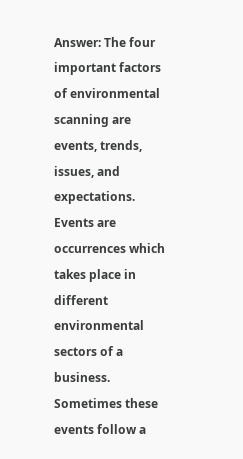Answer: The four important factors of environmental scanning are events, trends, issues, and expectations. Events are occurrences which takes place in different environmental sectors of a business. Sometimes these events follow a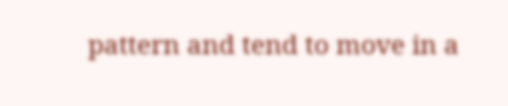pattern and tend to move in a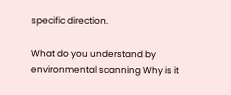specific direction.

What do you understand by environmental scanning Why is it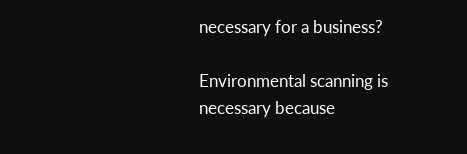necessary for a business?

Environmental scanning is necessary because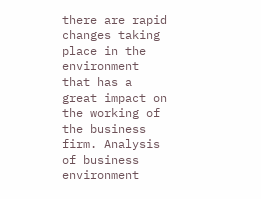there are rapid changes taking place in the environment that has a great impact on the working of the business firm. Analysis of business environment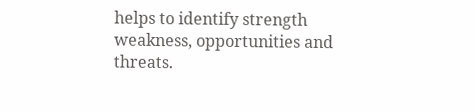helps to identify strength weakness, opportunities and threats.